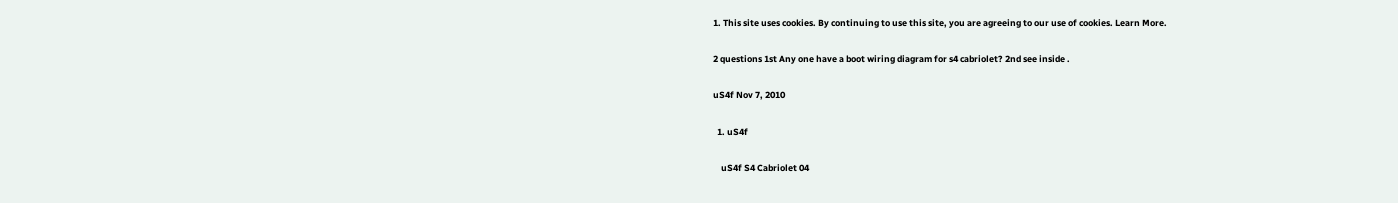1. This site uses cookies. By continuing to use this site, you are agreeing to our use of cookies. Learn More.

2 questions 1st Any one have a boot wiring diagram for s4 cabriolet? 2nd see inside .

uS4f Nov 7, 2010

  1. uS4f

    uS4f S4 Cabriolet 04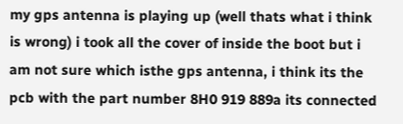my gps antenna is playing up (well thats what i think is wrong) i took all the cover of inside the boot but i am not sure which isthe gps antenna, i think its the pcb with the part number 8H0 919 889a its connected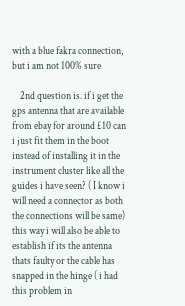with a blue fakra connection, but i am not 100% sure

    2nd question is. if i get the gps antenna that are available from ebay for around £10 can i just fit them in the boot instead of installing it in the instrument cluster like all the guides i have seen? ( I know i will need a connector as both the connections will be same) this way i will also be able to establish if its the antenna thats faulty or the cable has snapped in the hinge ( i had this problem in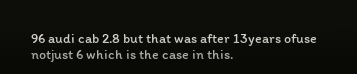96 audi cab 2.8 but that was after 13years ofuse notjust 6 which is the case in this.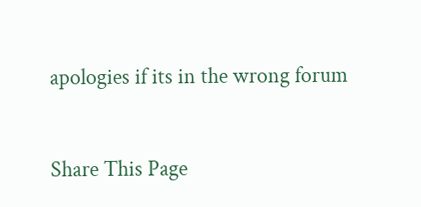apologies if its in the wrong forum


Share This Page